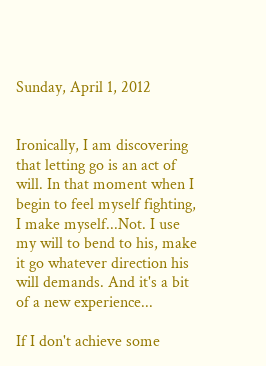Sunday, April 1, 2012


Ironically, I am discovering that letting go is an act of will. In that moment when I begin to feel myself fighting, I make myself...Not. I use my will to bend to his, make it go whatever direction his will demands. And it's a bit of a new experience...

If I don't achieve some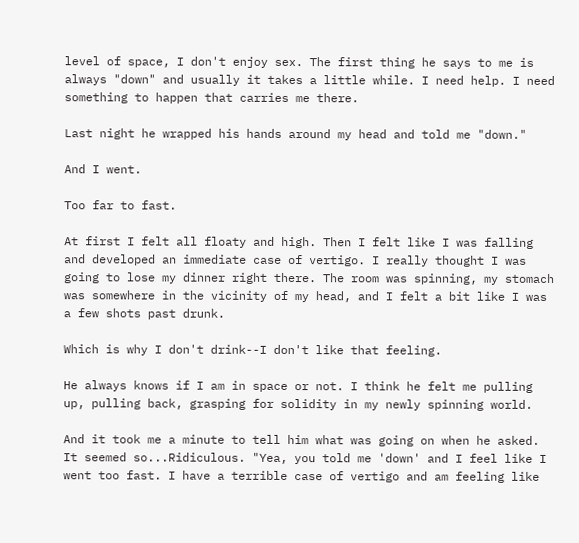level of space, I don't enjoy sex. The first thing he says to me is always "down" and usually it takes a little while. I need help. I need something to happen that carries me there.

Last night he wrapped his hands around my head and told me "down."

And I went.

Too far to fast.

At first I felt all floaty and high. Then I felt like I was falling and developed an immediate case of vertigo. I really thought I was going to lose my dinner right there. The room was spinning, my stomach was somewhere in the vicinity of my head, and I felt a bit like I was a few shots past drunk.

Which is why I don't drink--I don't like that feeling.

He always knows if I am in space or not. I think he felt me pulling up, pulling back, grasping for solidity in my newly spinning world.

And it took me a minute to tell him what was going on when he asked. It seemed so...Ridiculous. "Yea, you told me 'down' and I feel like I went too fast. I have a terrible case of vertigo and am feeling like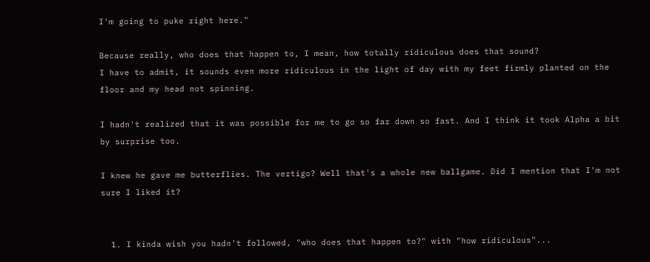I'm going to puke right here."

Because really, who does that happen to, I mean, how totally ridiculous does that sound?
I have to admit, it sounds even more ridiculous in the light of day with my feet firmly planted on the floor and my head not spinning.

I hadn't realized that it was possible for me to go so far down so fast. And I think it took Alpha a bit by surprise too.

I knew he gave me butterflies. The vertigo? Well that's a whole new ballgame. Did I mention that I'm not sure I liked it?


  1. I kinda wish you hadn't followed, "who does that happen to?" with "how ridiculous"...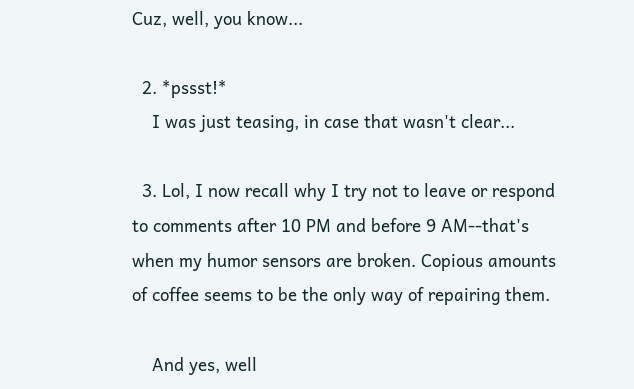Cuz, well, you know...

  2. *pssst!*
    I was just teasing, in case that wasn't clear...

  3. Lol, I now recall why I try not to leave or respond to comments after 10 PM and before 9 AM--that's when my humor sensors are broken. Copious amounts of coffee seems to be the only way of repairing them.

    And yes, well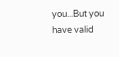you...But you have valid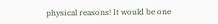physical reasons! It would be one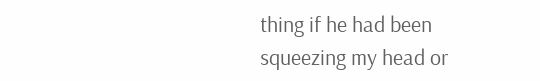thing if he had been squeezing my head or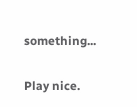something...


Play nice.